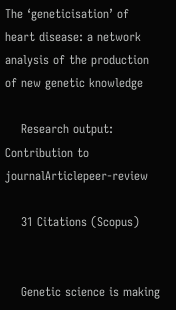The ‘geneticisation’ of heart disease: a network analysis of the production of new genetic knowledge

    Research output: Contribution to journalArticlepeer-review

    31 Citations (Scopus)


    Genetic science is making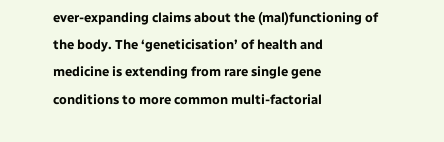ever-expanding claims about the (mal)functioning of the body. The ‘geneticisation’ of health and medicine is extending from rare single gene conditions to more common multi-factorial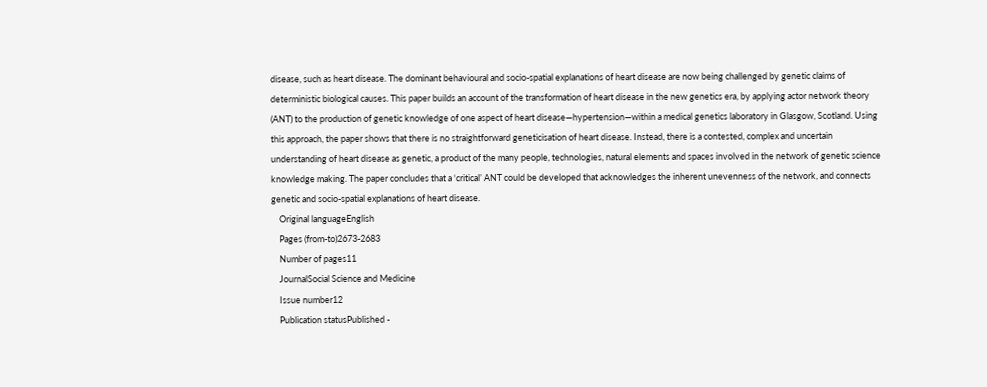disease, such as heart disease. The dominant behavioural and socio-spatial explanations of heart disease are now being challenged by genetic claims of deterministic biological causes. This paper builds an account of the transformation of heart disease in the new genetics era, by applying actor network theory (ANT) to the production of genetic knowledge of one aspect of heart disease—hypertension—within a medical genetics laboratory in Glasgow, Scotland. Using this approach, the paper shows that there is no straightforward geneticisation of heart disease. Instead, there is a contested, complex and uncertain understanding of heart disease as genetic, a product of the many people, technologies, natural elements and spaces involved in the network of genetic science knowledge making. The paper concludes that a ‘critical’ ANT could be developed that acknowledges the inherent unevenness of the network, and connects genetic and socio-spatial explanations of heart disease.
    Original languageEnglish
    Pages (from-to)2673-2683
    Number of pages11
    JournalSocial Science and Medicine
    Issue number12
    Publication statusPublished -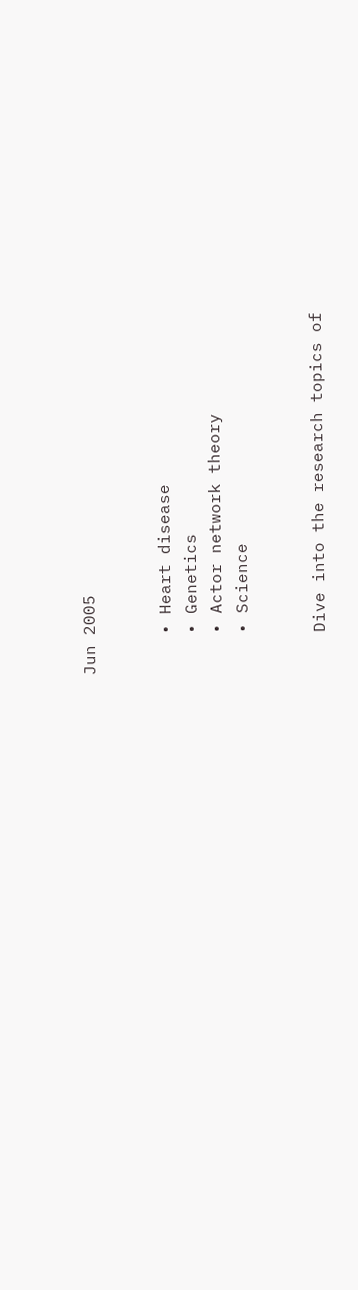Jun 2005


    • Heart disease
    • Genetics
    • Actor network theory
    • Science


    Dive into the research topics of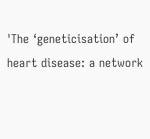'The ‘geneticisation’ of heart disease: a network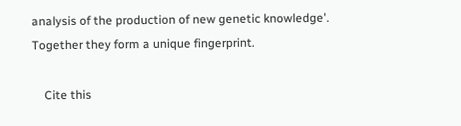analysis of the production of new genetic knowledge'. Together they form a unique fingerprint.

    Cite this